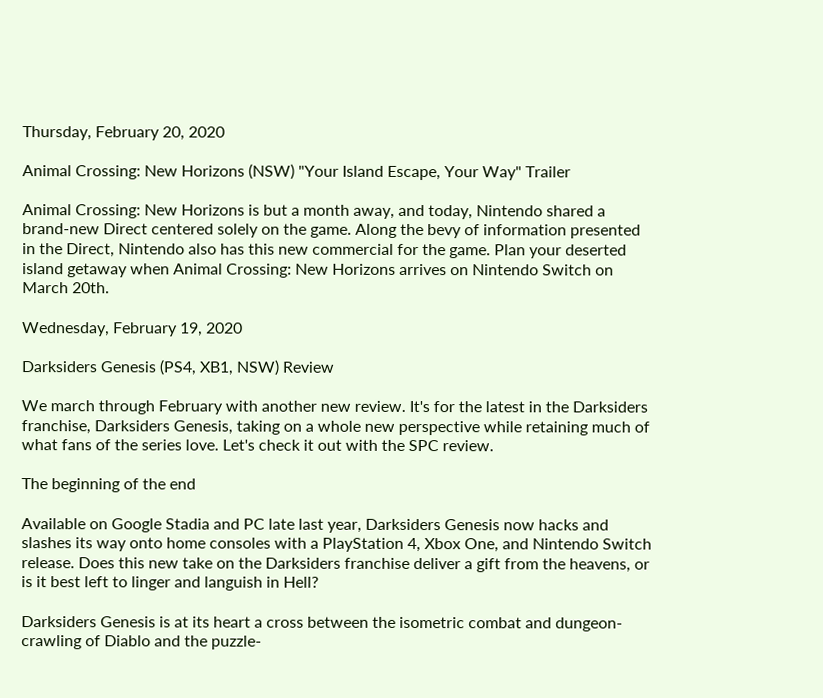Thursday, February 20, 2020

Animal Crossing: New Horizons (NSW) "Your Island Escape, Your Way" Trailer

Animal Crossing: New Horizons is but a month away, and today, Nintendo shared a brand-new Direct centered solely on the game. Along the bevy of information presented in the Direct, Nintendo also has this new commercial for the game. Plan your deserted island getaway when Animal Crossing: New Horizons arrives on Nintendo Switch on March 20th.

Wednesday, February 19, 2020

Darksiders Genesis (PS4, XB1, NSW) Review

We march through February with another new review. It's for the latest in the Darksiders franchise, Darksiders Genesis, taking on a whole new perspective while retaining much of what fans of the series love. Let's check it out with the SPC review.

The beginning of the end

Available on Google Stadia and PC late last year, Darksiders Genesis now hacks and slashes its way onto home consoles with a PlayStation 4, Xbox One, and Nintendo Switch release. Does this new take on the Darksiders franchise deliver a gift from the heavens, or is it best left to linger and languish in Hell?

Darksiders Genesis is at its heart a cross between the isometric combat and dungeon-crawling of Diablo and the puzzle-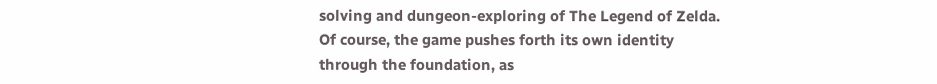solving and dungeon-exploring of The Legend of Zelda. Of course, the game pushes forth its own identity through the foundation, as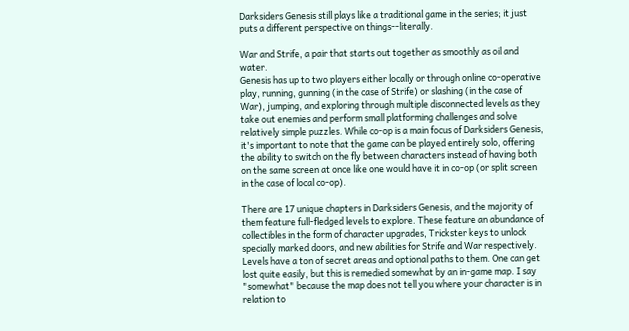Darksiders Genesis still plays like a traditional game in the series; it just puts a different perspective on things--literally.

War and Strife, a pair that starts out together as smoothly as oil and water.
Genesis has up to two players either locally or through online co-operative play, running, gunning (in the case of Strife) or slashing (in the case of War), jumping, and exploring through multiple disconnected levels as they take out enemies and perform small platforming challenges and solve relatively simple puzzles. While co-op is a main focus of Darksiders Genesis, it's important to note that the game can be played entirely solo, offering the ability to switch on the fly between characters instead of having both on the same screen at once like one would have it in co-op (or split screen in the case of local co-op).

There are 17 unique chapters in Darksiders Genesis, and the majority of them feature full-fledged levels to explore. These feature an abundance of collectibles in the form of character upgrades, Trickster keys to unlock specially marked doors, and new abilities for Strife and War respectively. Levels have a ton of secret areas and optional paths to them. One can get lost quite easily, but this is remedied somewhat by an in-game map. I say "somewhat" because the map does not tell you where your character is in relation to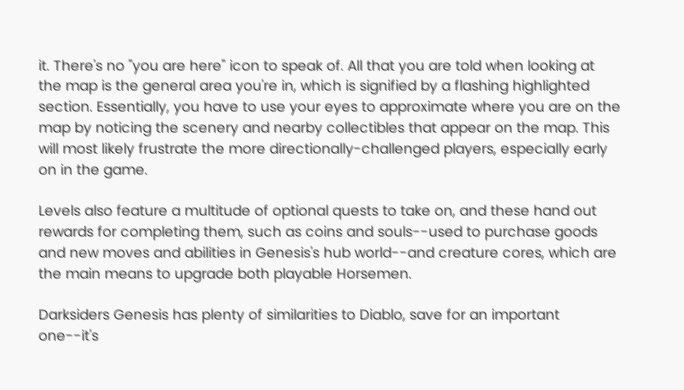it. There's no "you are here" icon to speak of. All that you are told when looking at the map is the general area you're in, which is signified by a flashing highlighted section. Essentially, you have to use your eyes to approximate where you are on the map by noticing the scenery and nearby collectibles that appear on the map. This will most likely frustrate the more directionally-challenged players, especially early on in the game.

Levels also feature a multitude of optional quests to take on, and these hand out rewards for completing them, such as coins and souls--used to purchase goods and new moves and abilities in Genesis's hub world--and creature cores, which are the main means to upgrade both playable Horsemen.

Darksiders Genesis has plenty of similarities to Diablo, save for an important one--it's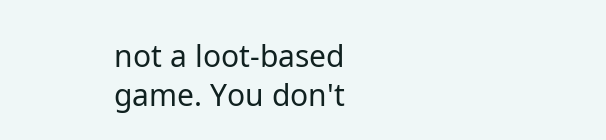not a loot-based game. You don't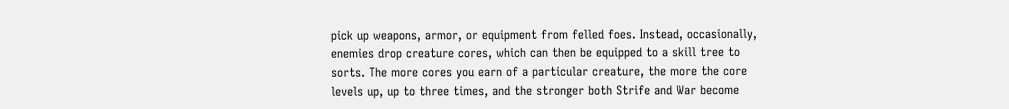pick up weapons, armor, or equipment from felled foes. Instead, occasionally, enemies drop creature cores, which can then be equipped to a skill tree to sorts. The more cores you earn of a particular creature, the more the core levels up, up to three times, and the stronger both Strife and War become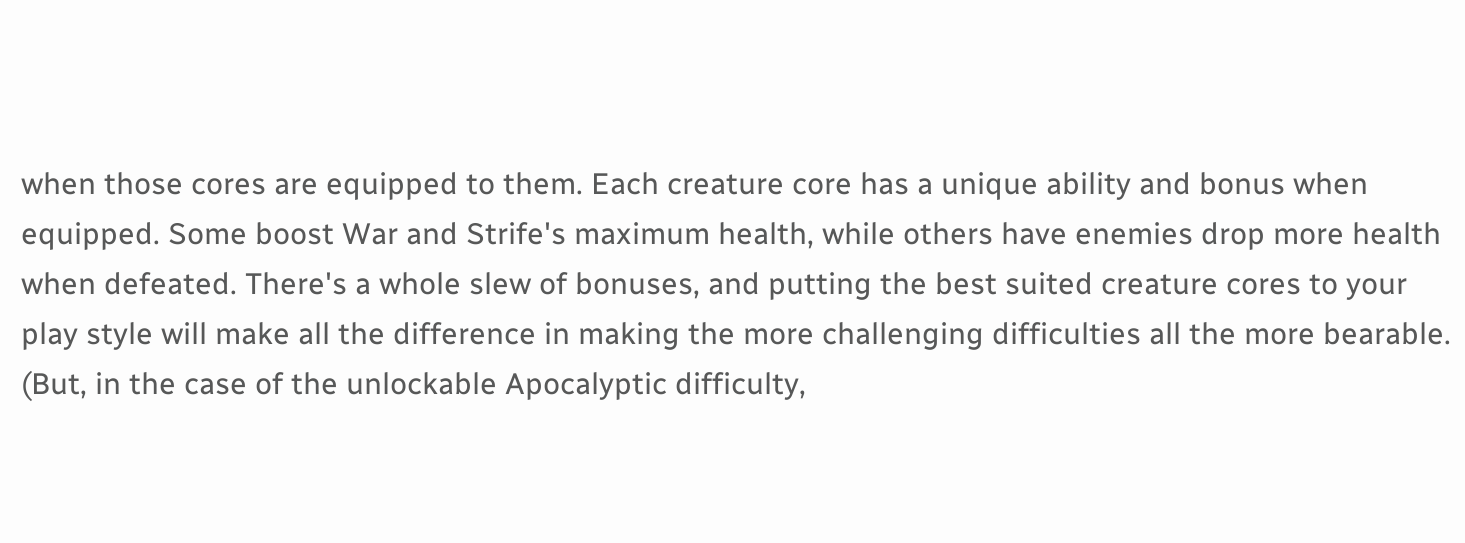when those cores are equipped to them. Each creature core has a unique ability and bonus when equipped. Some boost War and Strife's maximum health, while others have enemies drop more health when defeated. There's a whole slew of bonuses, and putting the best suited creature cores to your play style will make all the difference in making the more challenging difficulties all the more bearable. (But, in the case of the unlockable Apocalyptic difficulty,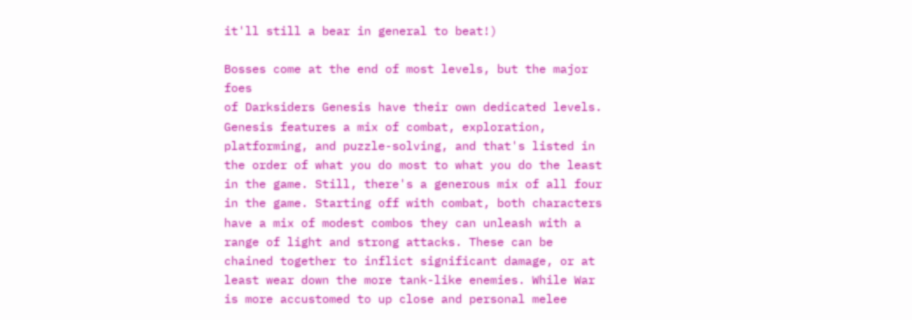it'll still a bear in general to beat!)

Bosses come at the end of most levels, but the major foes
of Darksiders Genesis have their own dedicated levels.
Genesis features a mix of combat, exploration, platforming, and puzzle-solving, and that's listed in the order of what you do most to what you do the least in the game. Still, there's a generous mix of all four in the game. Starting off with combat, both characters have a mix of modest combos they can unleash with a range of light and strong attacks. These can be chained together to inflict significant damage, or at least wear down the more tank-like enemies. While War is more accustomed to up close and personal melee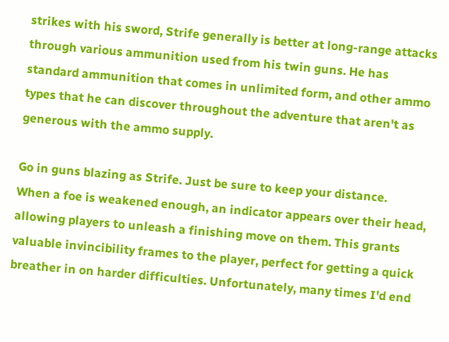strikes with his sword, Strife generally is better at long-range attacks through various ammunition used from his twin guns. He has standard ammunition that comes in unlimited form, and other ammo types that he can discover throughout the adventure that aren't as generous with the ammo supply.

Go in guns blazing as Strife. Just be sure to keep your distance.
When a foe is weakened enough, an indicator appears over their head, allowing players to unleash a finishing move on them. This grants valuable invincibility frames to the player, perfect for getting a quick breather in on harder difficulties. Unfortunately, many times I'd end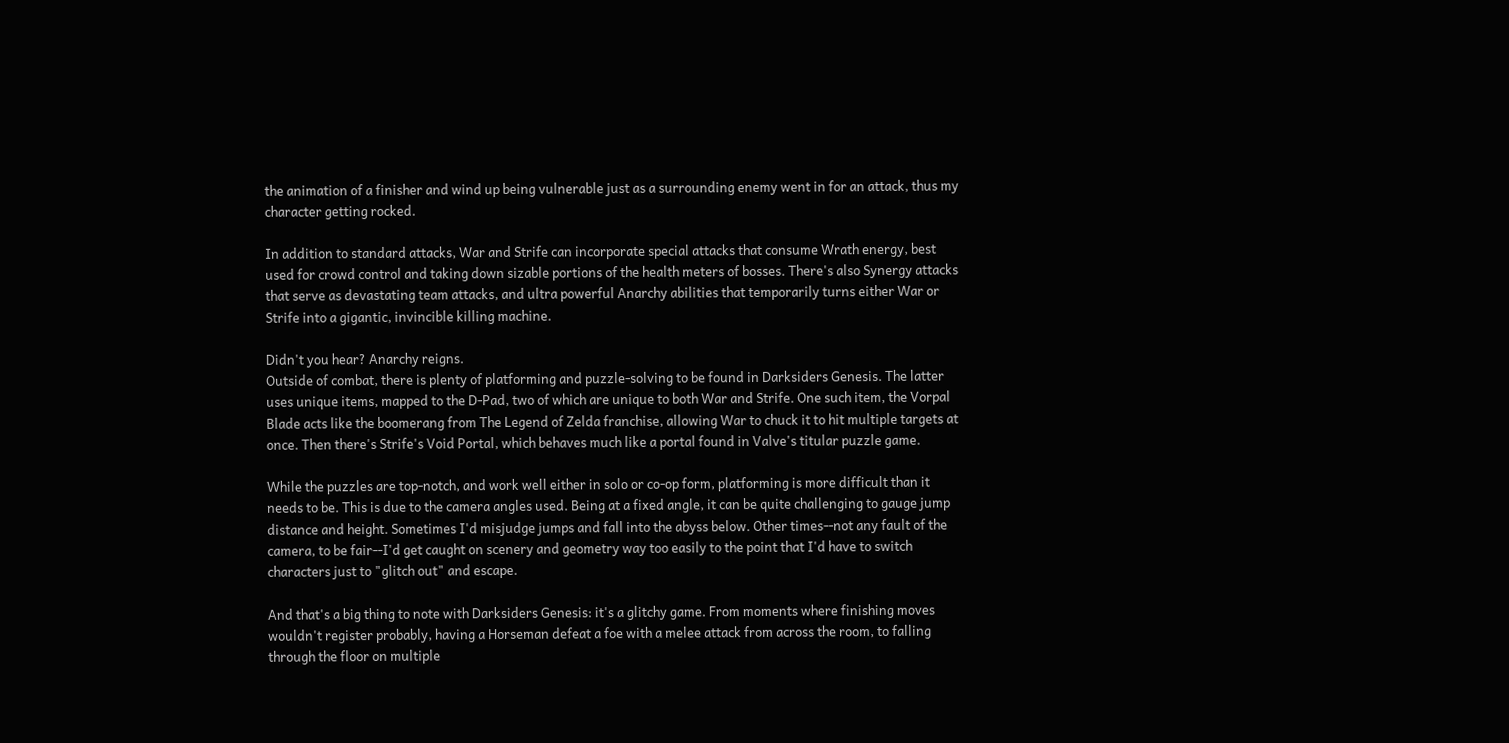the animation of a finisher and wind up being vulnerable just as a surrounding enemy went in for an attack, thus my character getting rocked.

In addition to standard attacks, War and Strife can incorporate special attacks that consume Wrath energy, best used for crowd control and taking down sizable portions of the health meters of bosses. There's also Synergy attacks that serve as devastating team attacks, and ultra powerful Anarchy abilities that temporarily turns either War or Strife into a gigantic, invincible killing machine.

Didn't you hear? Anarchy reigns.
Outside of combat, there is plenty of platforming and puzzle-solving to be found in Darksiders Genesis. The latter uses unique items, mapped to the D-Pad, two of which are unique to both War and Strife. One such item, the Vorpal Blade acts like the boomerang from The Legend of Zelda franchise, allowing War to chuck it to hit multiple targets at once. Then there's Strife's Void Portal, which behaves much like a portal found in Valve's titular puzzle game.

While the puzzles are top-notch, and work well either in solo or co-op form, platforming is more difficult than it needs to be. This is due to the camera angles used. Being at a fixed angle, it can be quite challenging to gauge jump distance and height. Sometimes I'd misjudge jumps and fall into the abyss below. Other times--not any fault of the camera, to be fair--I'd get caught on scenery and geometry way too easily to the point that I'd have to switch characters just to "glitch out" and escape.

And that's a big thing to note with Darksiders Genesis: it's a glitchy game. From moments where finishing moves wouldn't register probably, having a Horseman defeat a foe with a melee attack from across the room, to falling through the floor on multiple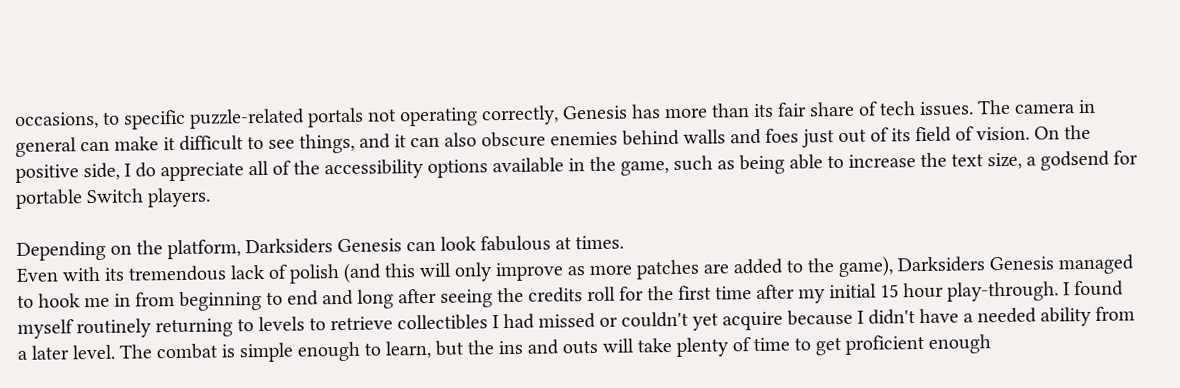occasions, to specific puzzle-related portals not operating correctly, Genesis has more than its fair share of tech issues. The camera in general can make it difficult to see things, and it can also obscure enemies behind walls and foes just out of its field of vision. On the positive side, I do appreciate all of the accessibility options available in the game, such as being able to increase the text size, a godsend for portable Switch players.

Depending on the platform, Darksiders Genesis can look fabulous at times.
Even with its tremendous lack of polish (and this will only improve as more patches are added to the game), Darksiders Genesis managed to hook me in from beginning to end and long after seeing the credits roll for the first time after my initial 15 hour play-through. I found myself routinely returning to levels to retrieve collectibles I had missed or couldn't yet acquire because I didn't have a needed ability from a later level. The combat is simple enough to learn, but the ins and outs will take plenty of time to get proficient enough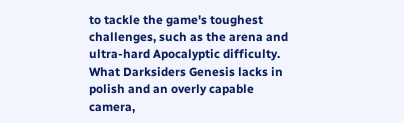to tackle the game's toughest challenges, such as the arena and ultra-hard Apocalyptic difficulty. What Darksiders Genesis lacks in polish and an overly capable camera,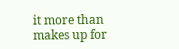it more than makes up for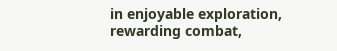in enjoyable exploration, rewarding combat,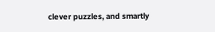clever puzzles, and smartly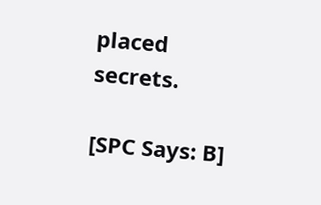placed secrets.

[SPC Says: B]